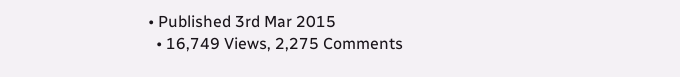• Published 3rd Mar 2015
  • 16,749 Views, 2,275 Comments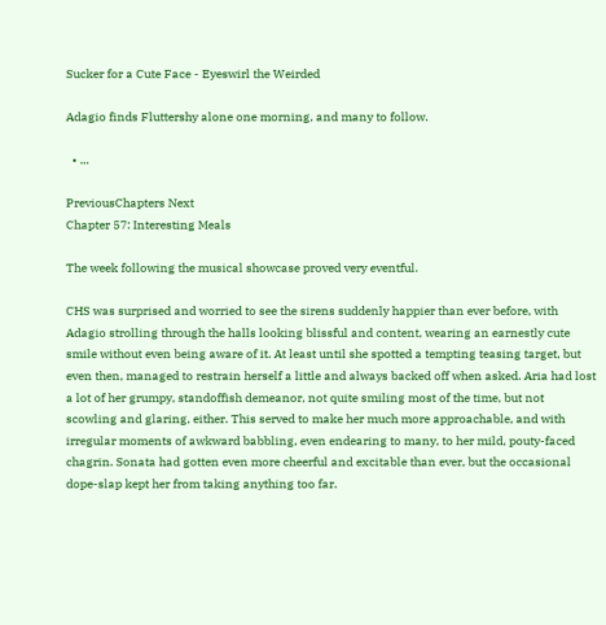Sucker for a Cute Face - Eyeswirl the Weirded

Adagio finds Fluttershy alone one morning, and many to follow.

  • ...

PreviousChapters Next
Chapter 57: Interesting Meals

The week following the musical showcase proved very eventful.

CHS was surprised and worried to see the sirens suddenly happier than ever before, with Adagio strolling through the halls looking blissful and content, wearing an earnestly cute smile without even being aware of it. At least until she spotted a tempting teasing target, but even then, managed to restrain herself a little and always backed off when asked. Aria had lost a lot of her grumpy, standoffish demeanor, not quite smiling most of the time, but not scowling and glaring, either. This served to make her much more approachable, and with irregular moments of awkward babbling, even endearing to many, to her mild, pouty-faced chagrin. Sonata had gotten even more cheerful and excitable than ever, but the occasional dope-slap kept her from taking anything too far.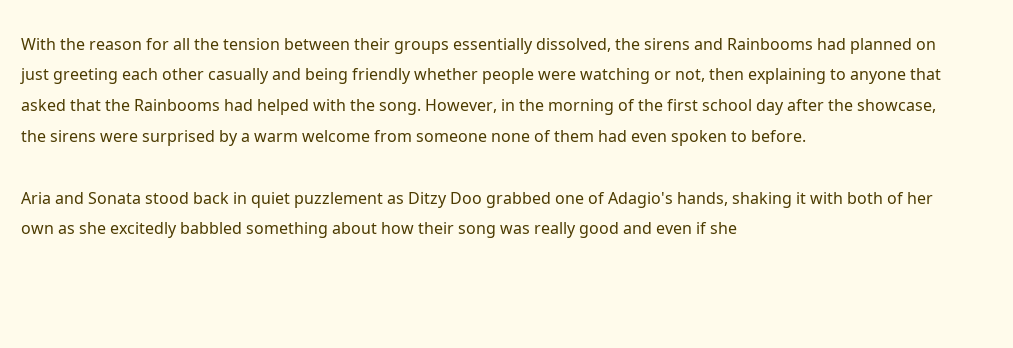With the reason for all the tension between their groups essentially dissolved, the sirens and Rainbooms had planned on just greeting each other casually and being friendly whether people were watching or not, then explaining to anyone that asked that the Rainbooms had helped with the song. However, in the morning of the first school day after the showcase, the sirens were surprised by a warm welcome from someone none of them had even spoken to before.

Aria and Sonata stood back in quiet puzzlement as Ditzy Doo grabbed one of Adagio's hands, shaking it with both of her own as she excitedly babbled something about how their song was really good and even if she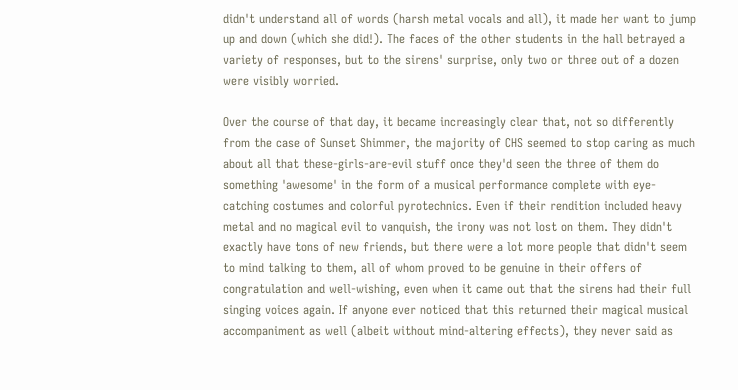didn't understand all of words (harsh metal vocals and all), it made her want to jump up and down (which she did!). The faces of the other students in the hall betrayed a variety of responses, but to the sirens' surprise, only two or three out of a dozen were visibly worried.

Over the course of that day, it became increasingly clear that, not so differently from the case of Sunset Shimmer, the majority of CHS seemed to stop caring as much about all that these-girls-are-evil stuff once they'd seen the three of them do something 'awesome' in the form of a musical performance complete with eye-catching costumes and colorful pyrotechnics. Even if their rendition included heavy metal and no magical evil to vanquish, the irony was not lost on them. They didn't exactly have tons of new friends, but there were a lot more people that didn't seem to mind talking to them, all of whom proved to be genuine in their offers of congratulation and well-wishing, even when it came out that the sirens had their full singing voices again. If anyone ever noticed that this returned their magical musical accompaniment as well (albeit without mind-altering effects), they never said as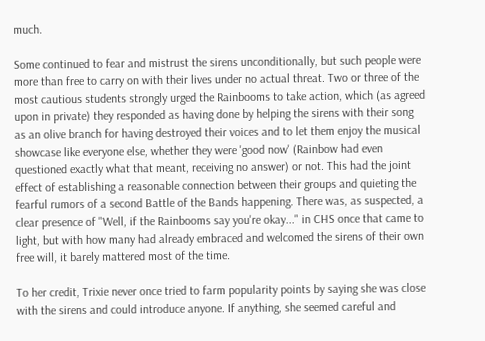much.

Some continued to fear and mistrust the sirens unconditionally, but such people were more than free to carry on with their lives under no actual threat. Two or three of the most cautious students strongly urged the Rainbooms to take action, which (as agreed upon in private) they responded as having done by helping the sirens with their song as an olive branch for having destroyed their voices and to let them enjoy the musical showcase like everyone else, whether they were 'good now' (Rainbow had even questioned exactly what that meant, receiving no answer) or not. This had the joint effect of establishing a reasonable connection between their groups and quieting the fearful rumors of a second Battle of the Bands happening. There was, as suspected, a clear presence of "Well, if the Rainbooms say you're okay..." in CHS once that came to light, but with how many had already embraced and welcomed the sirens of their own free will, it barely mattered most of the time.

To her credit, Trixie never once tried to farm popularity points by saying she was close with the sirens and could introduce anyone. If anything, she seemed careful and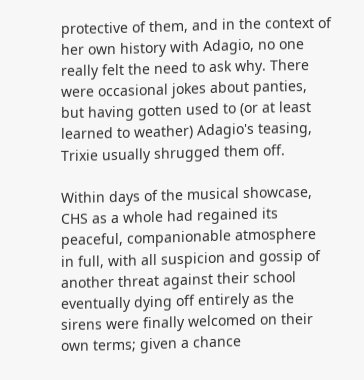protective of them, and in the context of her own history with Adagio, no one really felt the need to ask why. There were occasional jokes about panties, but having gotten used to (or at least learned to weather) Adagio's teasing, Trixie usually shrugged them off.

Within days of the musical showcase, CHS as a whole had regained its peaceful, companionable atmosphere in full, with all suspicion and gossip of another threat against their school eventually dying off entirely as the sirens were finally welcomed on their own terms; given a chance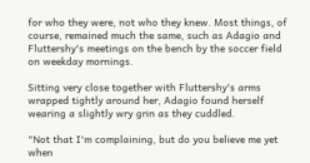for who they were, not who they knew. Most things, of course, remained much the same, such as Adagio and Fluttershy's meetings on the bench by the soccer field on weekday mornings.

Sitting very close together with Fluttershy's arms wrapped tightly around her, Adagio found herself wearing a slightly wry grin as they cuddled.

"Not that I'm complaining, but do you believe me yet when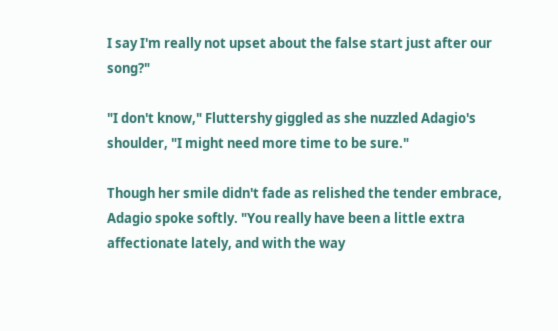I say I'm really not upset about the false start just after our song?"

"I don't know," Fluttershy giggled as she nuzzled Adagio's shoulder, "I might need more time to be sure."

Though her smile didn't fade as relished the tender embrace, Adagio spoke softly. "You really have been a little extra affectionate lately, and with the way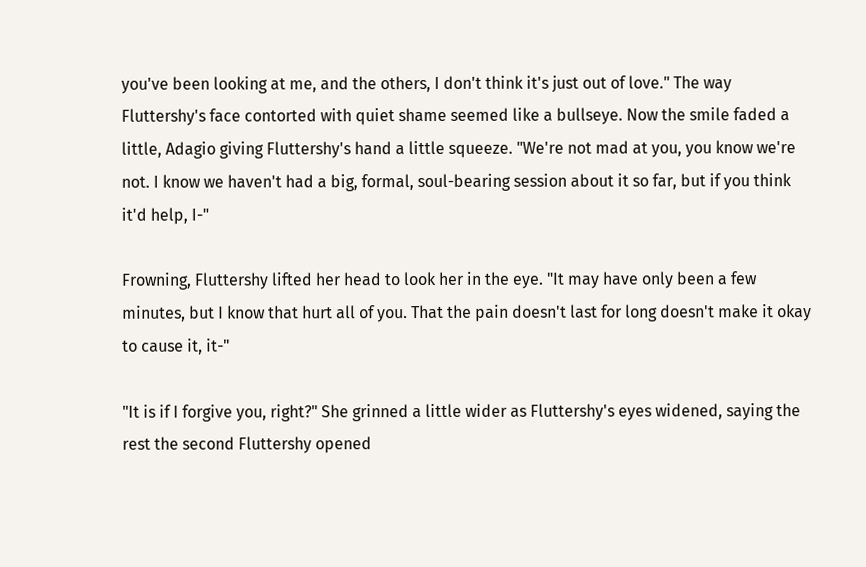you've been looking at me, and the others, I don't think it's just out of love." The way Fluttershy's face contorted with quiet shame seemed like a bullseye. Now the smile faded a little, Adagio giving Fluttershy's hand a little squeeze. "We're not mad at you, you know we're not. I know we haven't had a big, formal, soul-bearing session about it so far, but if you think it'd help, I-"

Frowning, Fluttershy lifted her head to look her in the eye. "It may have only been a few minutes, but I know that hurt all of you. That the pain doesn't last for long doesn't make it okay to cause it, it-"

"It is if I forgive you, right?" She grinned a little wider as Fluttershy's eyes widened, saying the rest the second Fluttershy opened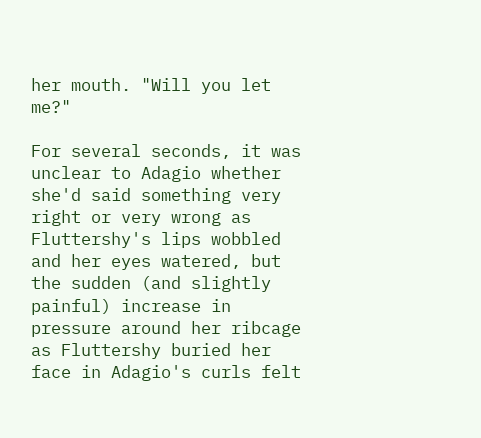her mouth. "Will you let me?"

For several seconds, it was unclear to Adagio whether she'd said something very right or very wrong as Fluttershy's lips wobbled and her eyes watered, but the sudden (and slightly painful) increase in pressure around her ribcage as Fluttershy buried her face in Adagio's curls felt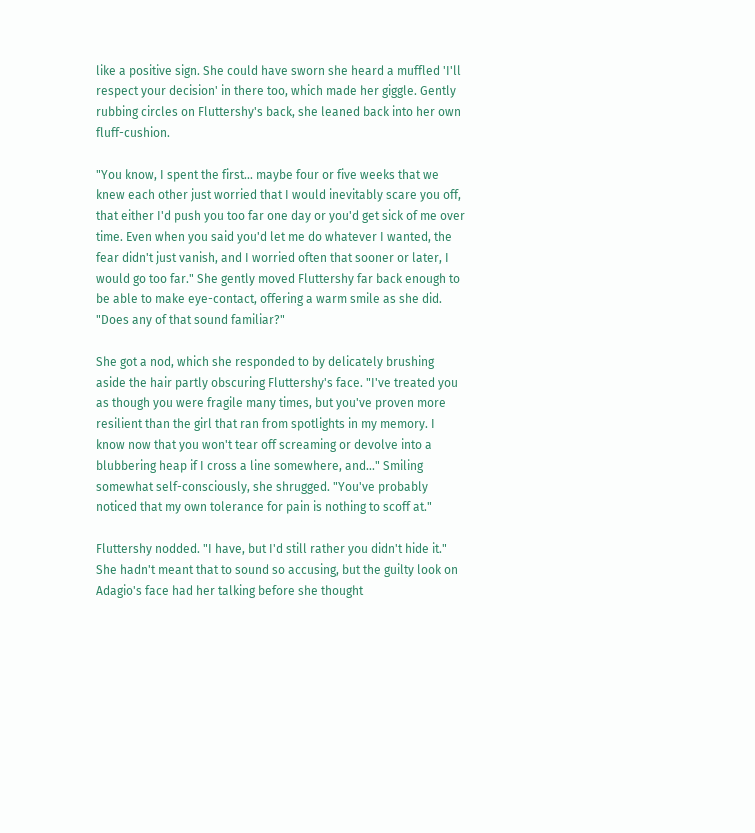like a positive sign. She could have sworn she heard a muffled 'I'll respect your decision' in there too, which made her giggle. Gently rubbing circles on Fluttershy's back, she leaned back into her own fluff-cushion.

"You know, I spent the first... maybe four or five weeks that we knew each other just worried that I would inevitably scare you off, that either I'd push you too far one day or you'd get sick of me over time. Even when you said you'd let me do whatever I wanted, the fear didn't just vanish, and I worried often that sooner or later, I would go too far." She gently moved Fluttershy far back enough to be able to make eye-contact, offering a warm smile as she did. "Does any of that sound familiar?"

She got a nod, which she responded to by delicately brushing aside the hair partly obscuring Fluttershy's face. "I've treated you as though you were fragile many times, but you've proven more resilient than the girl that ran from spotlights in my memory. I know now that you won't tear off screaming or devolve into a blubbering heap if I cross a line somewhere, and..." Smiling somewhat self-consciously, she shrugged. "You've probably noticed that my own tolerance for pain is nothing to scoff at."

Fluttershy nodded. "I have, but I'd still rather you didn't hide it." She hadn't meant that to sound so accusing, but the guilty look on Adagio's face had her talking before she thought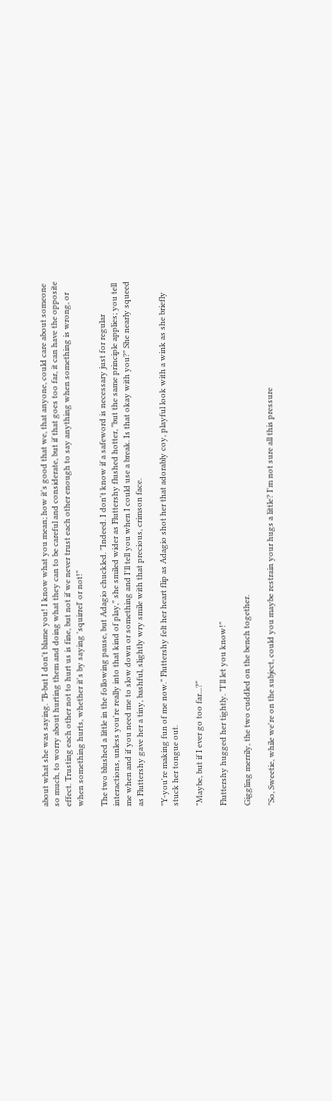about what she was saying. "B-but I don't blame you! I know what you mean; how it's good that we, that anyone, could care about someone so much, to worry about hurting them and doing what they can to be careful and considerate, but if that goes too far, it can have the opposite effect. Trusting each other not to hurt us is fine, but not if we never trust each other enough to say anything when something is wrong, or when something hurts, whether it's by saying 'squirrel' or not!"

The two blushed a little in the following pause, but Adagio chuckled. "Indeed. I don't know if a safeword is necessary just for regular interactions, unless you're really into that kind of play," she smiled wider as Fluttershy flushed hotter, "but the same principle applies; you tell me when and if you need me to slow down or something and I'll tell you when I could use a break. Is that okay with you?" She nearly squeed as Fluttershy gave her a tiny, bashful, slightly wry smile with that precious, crimson face.

"Y-you're making fun of me now." Fluttershy felt her heart flip as Adagio shot her that adorably coy, playful look with a wink as she briefly stuck her tongue out.

"Maybe, but if I ever go too far...?"

Fluttershy hugged her tightly. "I'll let you know!"

Giggling merrily, the two cuddled on the bench together.

"So, Sweetie, while we're on the subject, could you maybe restrain your hugs a little? I'm not sure all this pressure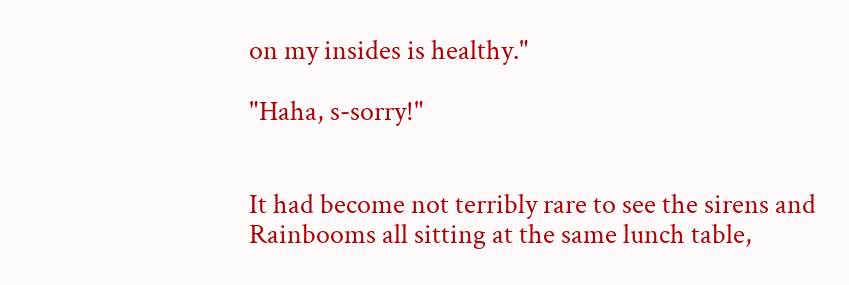on my insides is healthy."

"Haha, s-sorry!"


It had become not terribly rare to see the sirens and Rainbooms all sitting at the same lunch table,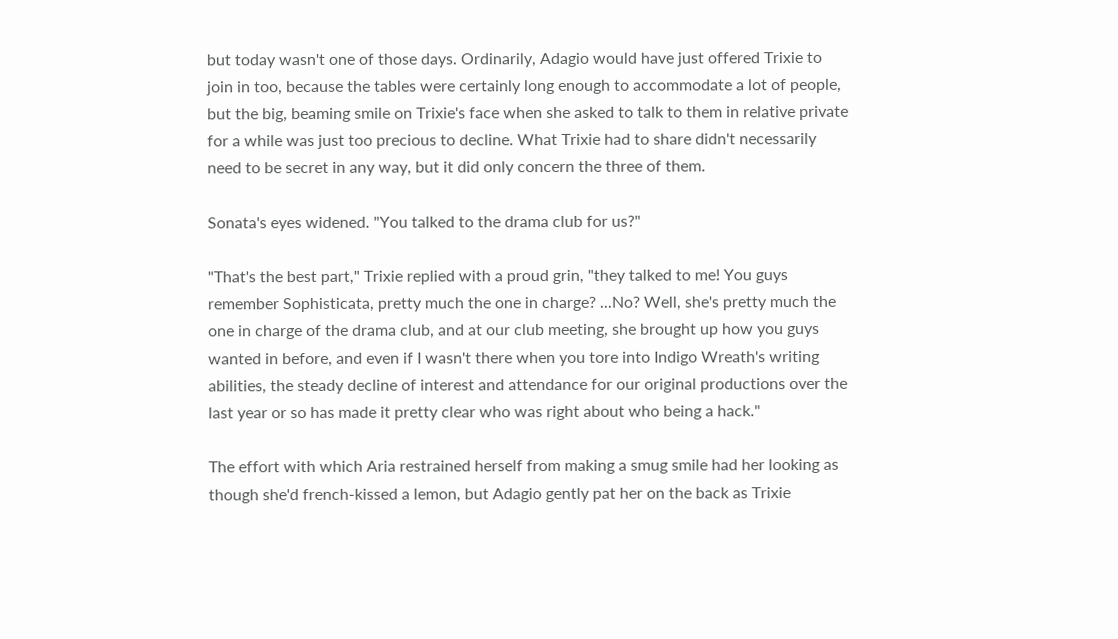but today wasn't one of those days. Ordinarily, Adagio would have just offered Trixie to join in too, because the tables were certainly long enough to accommodate a lot of people, but the big, beaming smile on Trixie's face when she asked to talk to them in relative private for a while was just too precious to decline. What Trixie had to share didn't necessarily need to be secret in any way, but it did only concern the three of them.

Sonata's eyes widened. "You talked to the drama club for us?"

"That's the best part," Trixie replied with a proud grin, "they talked to me! You guys remember Sophisticata, pretty much the one in charge? ...No? Well, she's pretty much the one in charge of the drama club, and at our club meeting, she brought up how you guys wanted in before, and even if I wasn't there when you tore into Indigo Wreath's writing abilities, the steady decline of interest and attendance for our original productions over the last year or so has made it pretty clear who was right about who being a hack."

The effort with which Aria restrained herself from making a smug smile had her looking as though she'd french-kissed a lemon, but Adagio gently pat her on the back as Trixie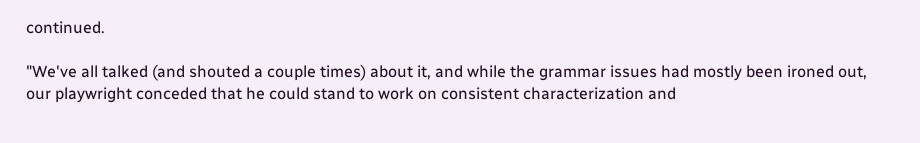continued.

"We've all talked (and shouted a couple times) about it, and while the grammar issues had mostly been ironed out, our playwright conceded that he could stand to work on consistent characterization and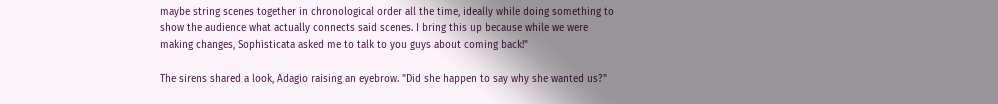maybe string scenes together in chronological order all the time, ideally while doing something to show the audience what actually connects said scenes. I bring this up because while we were making changes, Sophisticata asked me to talk to you guys about coming back!"

The sirens shared a look, Adagio raising an eyebrow. "Did she happen to say why she wanted us?"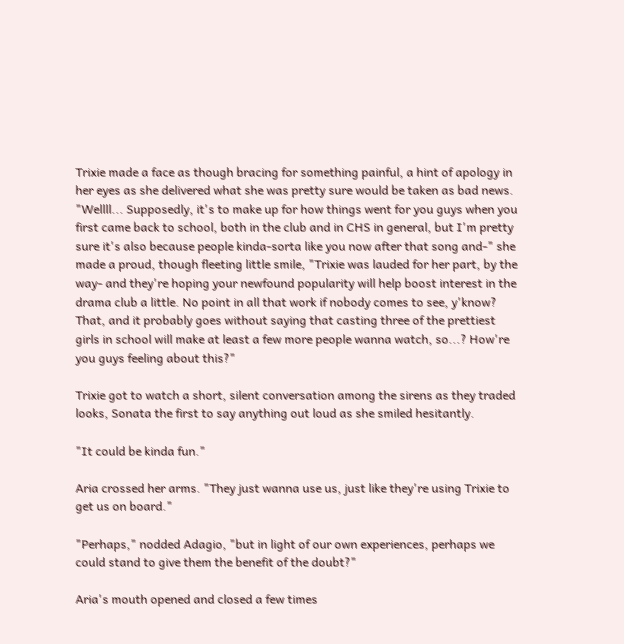Trixie made a face as though bracing for something painful, a hint of apology in her eyes as she delivered what she was pretty sure would be taken as bad news. "Wellll... Supposedly, it's to make up for how things went for you guys when you first came back to school, both in the club and in CHS in general, but I'm pretty sure it's also because people kinda-sorta like you now after that song and-" she made a proud, though fleeting little smile, "Trixie was lauded for her part, by the way- and they're hoping your newfound popularity will help boost interest in the drama club a little. No point in all that work if nobody comes to see, y'know? That, and it probably goes without saying that casting three of the prettiest girls in school will make at least a few more people wanna watch, so...? How're you guys feeling about this?"

Trixie got to watch a short, silent conversation among the sirens as they traded looks, Sonata the first to say anything out loud as she smiled hesitantly.

"It could be kinda fun."

Aria crossed her arms. "They just wanna use us, just like they're using Trixie to get us on board."

"Perhaps," nodded Adagio, "but in light of our own experiences, perhaps we could stand to give them the benefit of the doubt?"

Aria's mouth opened and closed a few times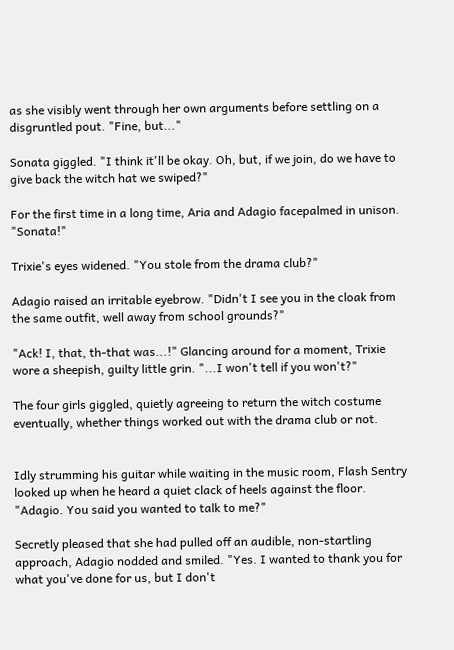as she visibly went through her own arguments before settling on a disgruntled pout. "Fine, but..."

Sonata giggled. "I think it'll be okay. Oh, but, if we join, do we have to give back the witch hat we swiped?"

For the first time in a long time, Aria and Adagio facepalmed in unison. "Sonata!"

Trixie's eyes widened. "You stole from the drama club?"

Adagio raised an irritable eyebrow. "Didn't I see you in the cloak from the same outfit, well away from school grounds?"

"Ack! I, that, th-that was...!" Glancing around for a moment, Trixie wore a sheepish, guilty little grin. "...I won't tell if you won't?"

The four girls giggled, quietly agreeing to return the witch costume eventually, whether things worked out with the drama club or not.


Idly strumming his guitar while waiting in the music room, Flash Sentry looked up when he heard a quiet clack of heels against the floor. "Adagio. You said you wanted to talk to me?"

Secretly pleased that she had pulled off an audible, non-startling approach, Adagio nodded and smiled. "Yes. I wanted to thank you for what you've done for us, but I don't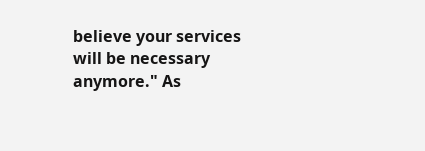believe your services will be necessary anymore." As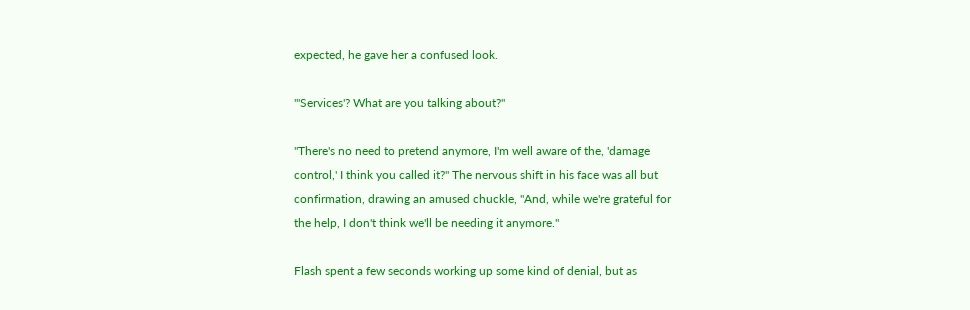expected, he gave her a confused look.

"'Services'? What are you talking about?"

"There's no need to pretend anymore, I'm well aware of the, 'damage control,' I think you called it?" The nervous shift in his face was all but confirmation, drawing an amused chuckle, "And, while we're grateful for the help, I don't think we'll be needing it anymore."

Flash spent a few seconds working up some kind of denial, but as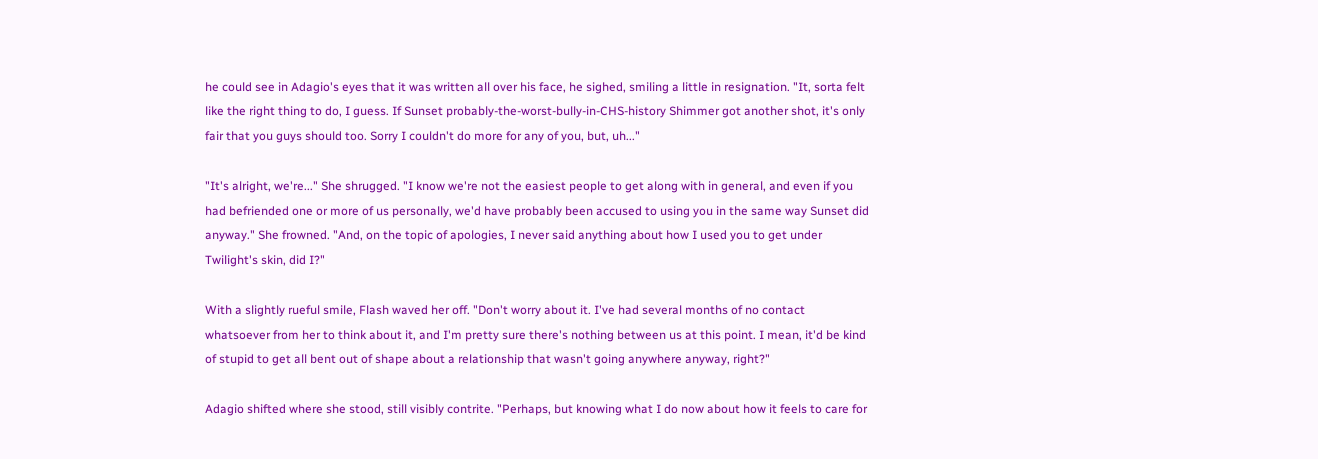he could see in Adagio's eyes that it was written all over his face, he sighed, smiling a little in resignation. "It, sorta felt like the right thing to do, I guess. If Sunset probably-the-worst-bully-in-CHS-history Shimmer got another shot, it's only fair that you guys should too. Sorry I couldn't do more for any of you, but, uh..."

"It's alright, we're..." She shrugged. "I know we're not the easiest people to get along with in general, and even if you had befriended one or more of us personally, we'd have probably been accused to using you in the same way Sunset did anyway." She frowned. "And, on the topic of apologies, I never said anything about how I used you to get under Twilight's skin, did I?"

With a slightly rueful smile, Flash waved her off. "Don't worry about it. I've had several months of no contact whatsoever from her to think about it, and I'm pretty sure there's nothing between us at this point. I mean, it'd be kind of stupid to get all bent out of shape about a relationship that wasn't going anywhere anyway, right?"

Adagio shifted where she stood, still visibly contrite. "Perhaps, but knowing what I do now about how it feels to care for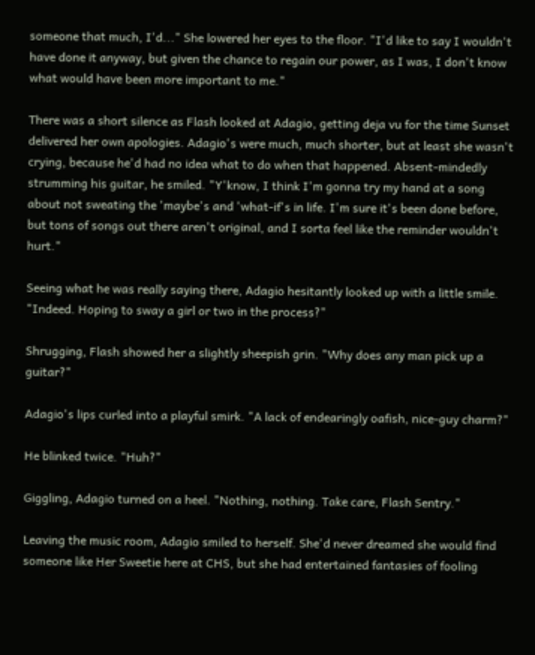someone that much, I'd..." She lowered her eyes to the floor. "I'd like to say I wouldn't have done it anyway, but given the chance to regain our power, as I was, I don't know what would have been more important to me."

There was a short silence as Flash looked at Adagio, getting deja vu for the time Sunset delivered her own apologies. Adagio's were much, much shorter, but at least she wasn't crying, because he'd had no idea what to do when that happened. Absent-mindedly strumming his guitar, he smiled. "Y'know, I think I'm gonna try my hand at a song about not sweating the 'maybe's and 'what-if's in life. I'm sure it's been done before, but tons of songs out there aren't original, and I sorta feel like the reminder wouldn't hurt."

Seeing what he was really saying there, Adagio hesitantly looked up with a little smile. "Indeed. Hoping to sway a girl or two in the process?"

Shrugging, Flash showed her a slightly sheepish grin. "Why does any man pick up a guitar?"

Adagio's lips curled into a playful smirk. "A lack of endearingly oafish, nice-guy charm?"

He blinked twice. "Huh?"

Giggling, Adagio turned on a heel. "Nothing, nothing. Take care, Flash Sentry."

Leaving the music room, Adagio smiled to herself. She'd never dreamed she would find someone like Her Sweetie here at CHS, but she had entertained fantasies of fooling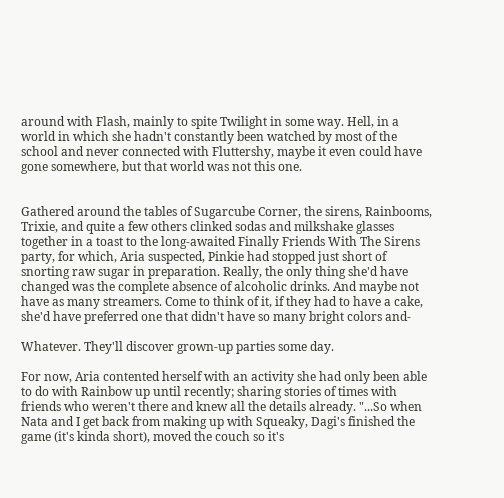around with Flash, mainly to spite Twilight in some way. Hell, in a world in which she hadn't constantly been watched by most of the school and never connected with Fluttershy, maybe it even could have gone somewhere, but that world was not this one.


Gathered around the tables of Sugarcube Corner, the sirens, Rainbooms, Trixie, and quite a few others clinked sodas and milkshake glasses together in a toast to the long-awaited Finally Friends With The Sirens party, for which, Aria suspected, Pinkie had stopped just short of snorting raw sugar in preparation. Really, the only thing she'd have changed was the complete absence of alcoholic drinks. And maybe not have as many streamers. Come to think of it, if they had to have a cake, she'd have preferred one that didn't have so many bright colors and-

Whatever. They'll discover grown-up parties some day.

For now, Aria contented herself with an activity she had only been able to do with Rainbow up until recently; sharing stories of times with friends who weren't there and knew all the details already. "...So when Nata and I get back from making up with Squeaky, Dagi's finished the game (it's kinda short), moved the couch so it's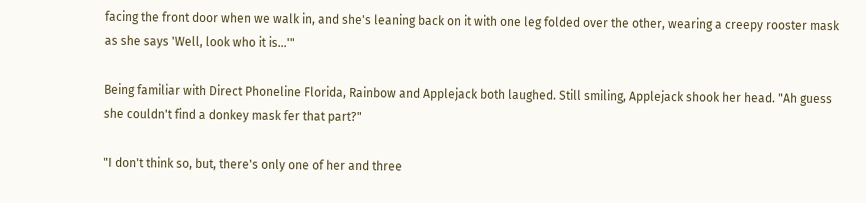facing the front door when we walk in, and she's leaning back on it with one leg folded over the other, wearing a creepy rooster mask as she says 'Well, look who it is...'"

Being familiar with Direct Phoneline Florida, Rainbow and Applejack both laughed. Still smiling, Applejack shook her head. "Ah guess she couldn't find a donkey mask fer that part?"

"I don't think so, but, there's only one of her and three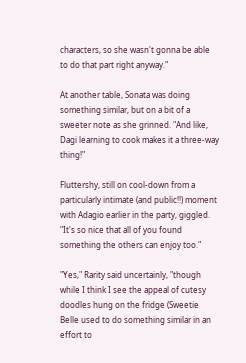characters, so she wasn't gonna be able to do that part right anyway."

At another table, Sonata was doing something similar, but on a bit of a sweeter note as she grinned. "And like, Dagi learning to cook makes it a three-way thing!"

Fluttershy, still on cool-down from a particularly intimate (and public!!) moment with Adagio earlier in the party, giggled. "It's so nice that all of you found something the others can enjoy too."

"Yes," Rarity said uncertainly, "though while I think I see the appeal of cutesy doodles hung on the fridge (Sweetie Belle used to do something similar in an effort to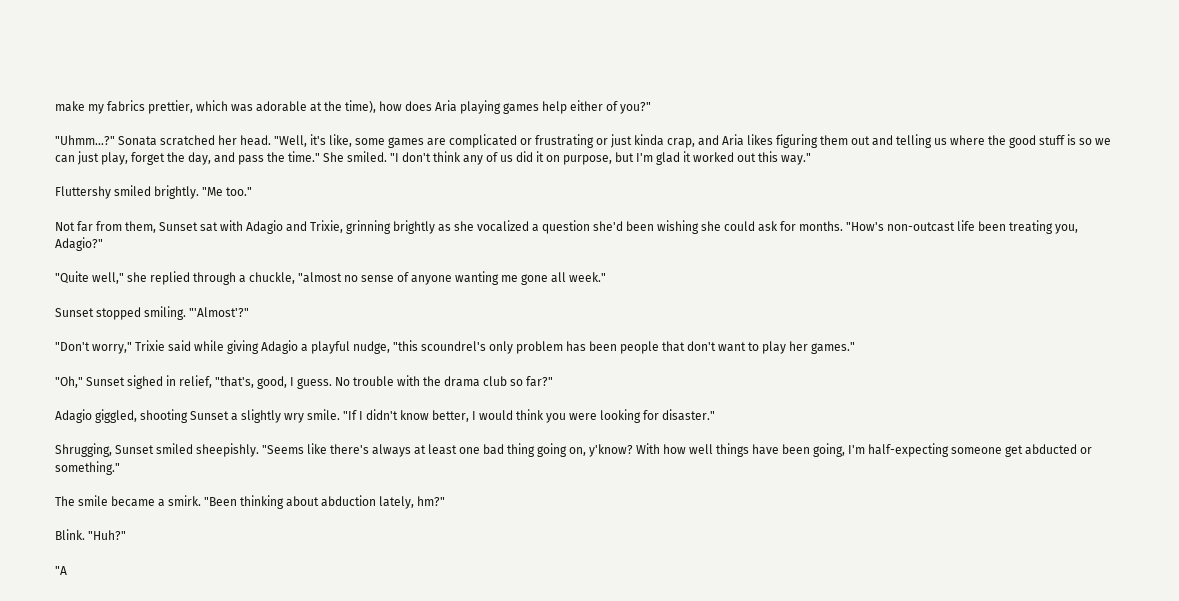make my fabrics prettier, which was adorable at the time), how does Aria playing games help either of you?"

"Uhmm...?" Sonata scratched her head. "Well, it's like, some games are complicated or frustrating or just kinda crap, and Aria likes figuring them out and telling us where the good stuff is so we can just play, forget the day, and pass the time." She smiled. "I don't think any of us did it on purpose, but I'm glad it worked out this way."

Fluttershy smiled brightly. "Me too."

Not far from them, Sunset sat with Adagio and Trixie, grinning brightly as she vocalized a question she'd been wishing she could ask for months. "How's non-outcast life been treating you, Adagio?"

"Quite well," she replied through a chuckle, "almost no sense of anyone wanting me gone all week."

Sunset stopped smiling. "'Almost'?"

"Don't worry," Trixie said while giving Adagio a playful nudge, "this scoundrel's only problem has been people that don't want to play her games."

"Oh," Sunset sighed in relief, "that's, good, I guess. No trouble with the drama club so far?"

Adagio giggled, shooting Sunset a slightly wry smile. "If I didn't know better, I would think you were looking for disaster."

Shrugging, Sunset smiled sheepishly. "Seems like there's always at least one bad thing going on, y'know? With how well things have been going, I'm half-expecting someone get abducted or something."

The smile became a smirk. "Been thinking about abduction lately, hm?"

Blink. "Huh?"

"A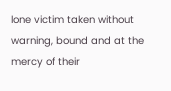lone victim taken without warning, bound and at the mercy of their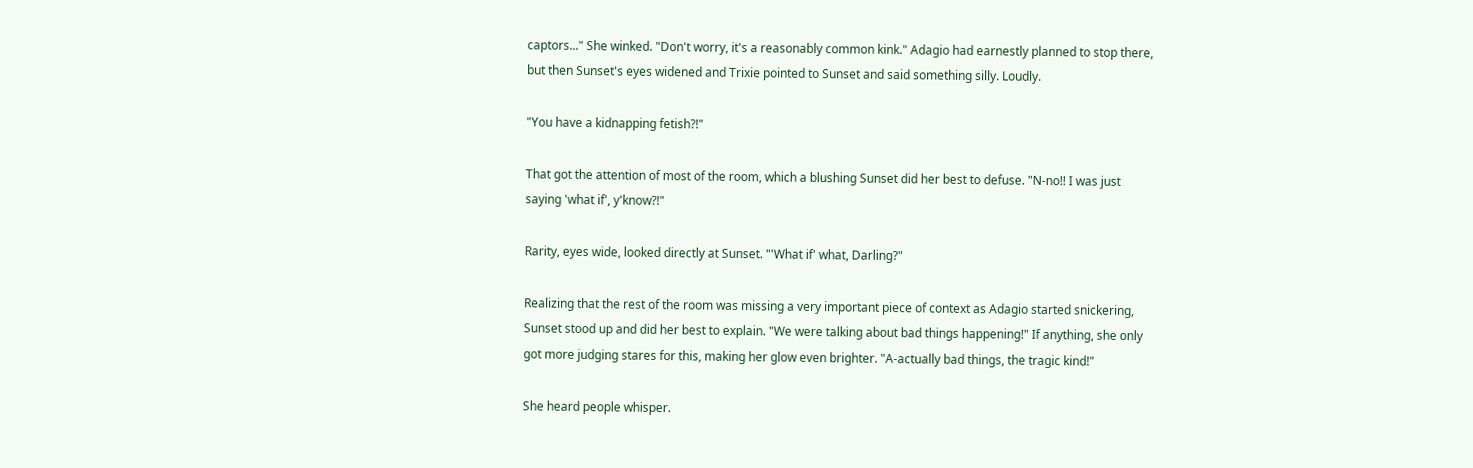captors..." She winked. "Don't worry, it's a reasonably common kink." Adagio had earnestly planned to stop there, but then Sunset's eyes widened and Trixie pointed to Sunset and said something silly. Loudly.

"You have a kidnapping fetish?!"

That got the attention of most of the room, which a blushing Sunset did her best to defuse. "N-no!! I was just saying 'what if', y'know?!"

Rarity, eyes wide, looked directly at Sunset. "'What if' what, Darling?"

Realizing that the rest of the room was missing a very important piece of context as Adagio started snickering, Sunset stood up and did her best to explain. "We were talking about bad things happening!" If anything, she only got more judging stares for this, making her glow even brighter. "A-actually bad things, the tragic kind!"

She heard people whisper.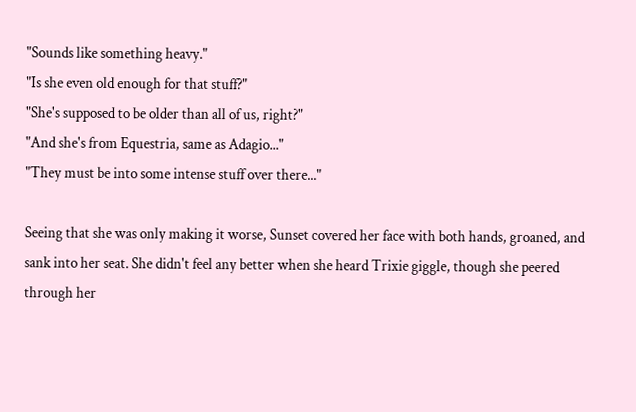"Sounds like something heavy."
"Is she even old enough for that stuff?"
"She's supposed to be older than all of us, right?"
"And she's from Equestria, same as Adagio..."
"They must be into some intense stuff over there..."

Seeing that she was only making it worse, Sunset covered her face with both hands, groaned, and sank into her seat. She didn't feel any better when she heard Trixie giggle, though she peered through her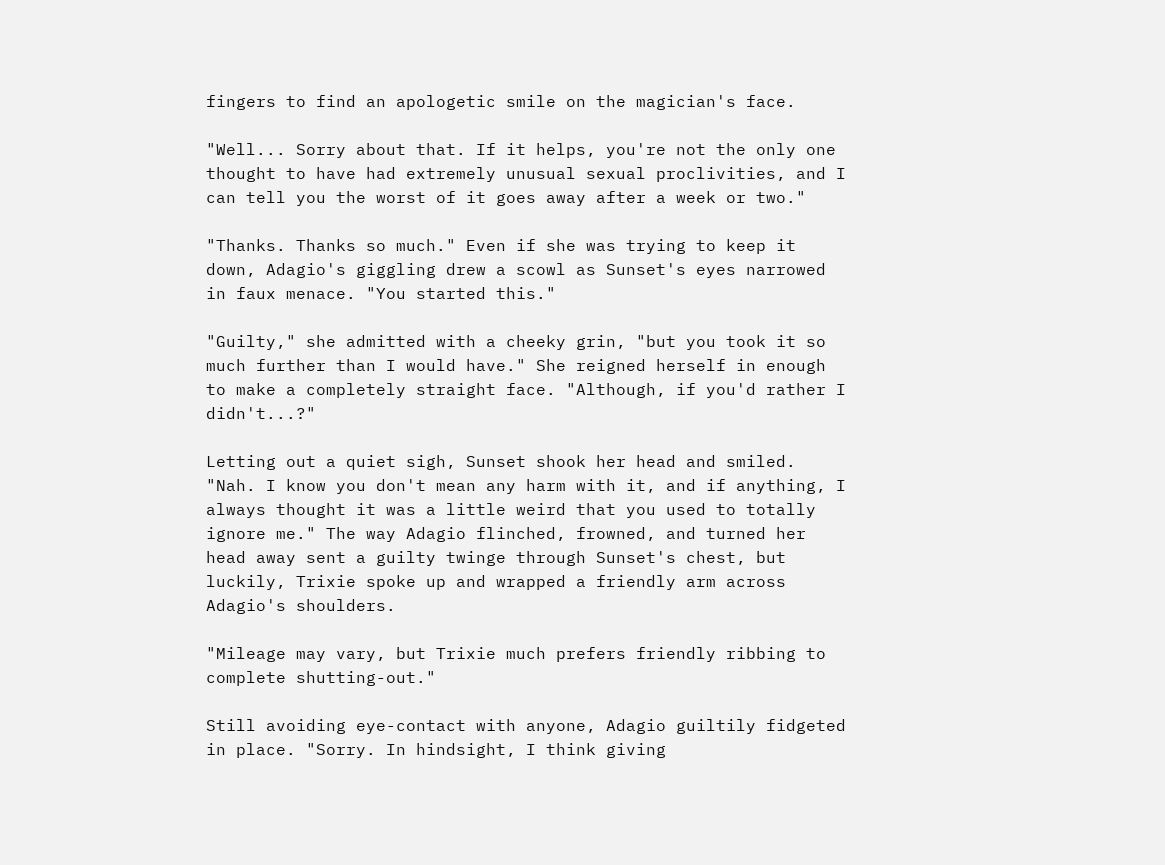fingers to find an apologetic smile on the magician's face.

"Well... Sorry about that. If it helps, you're not the only one thought to have had extremely unusual sexual proclivities, and I can tell you the worst of it goes away after a week or two."

"Thanks. Thanks so much." Even if she was trying to keep it down, Adagio's giggling drew a scowl as Sunset's eyes narrowed in faux menace. "You started this."

"Guilty," she admitted with a cheeky grin, "but you took it so much further than I would have." She reigned herself in enough to make a completely straight face. "Although, if you'd rather I didn't...?"

Letting out a quiet sigh, Sunset shook her head and smiled. "Nah. I know you don't mean any harm with it, and if anything, I always thought it was a little weird that you used to totally ignore me." The way Adagio flinched, frowned, and turned her head away sent a guilty twinge through Sunset's chest, but luckily, Trixie spoke up and wrapped a friendly arm across Adagio's shoulders.

"Mileage may vary, but Trixie much prefers friendly ribbing to complete shutting-out."

Still avoiding eye-contact with anyone, Adagio guiltily fidgeted in place. "Sorry. In hindsight, I think giving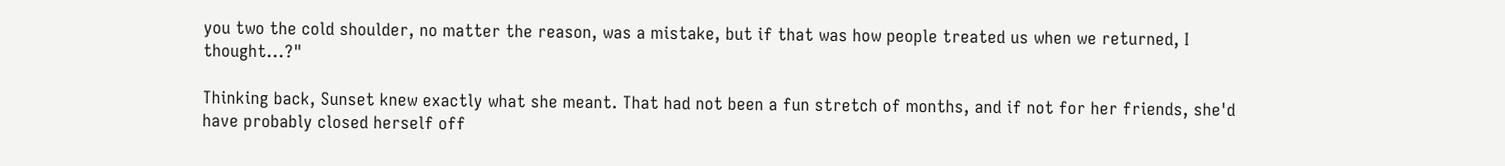you two the cold shoulder, no matter the reason, was a mistake, but if that was how people treated us when we returned, I thought...?"

Thinking back, Sunset knew exactly what she meant. That had not been a fun stretch of months, and if not for her friends, she'd have probably closed herself off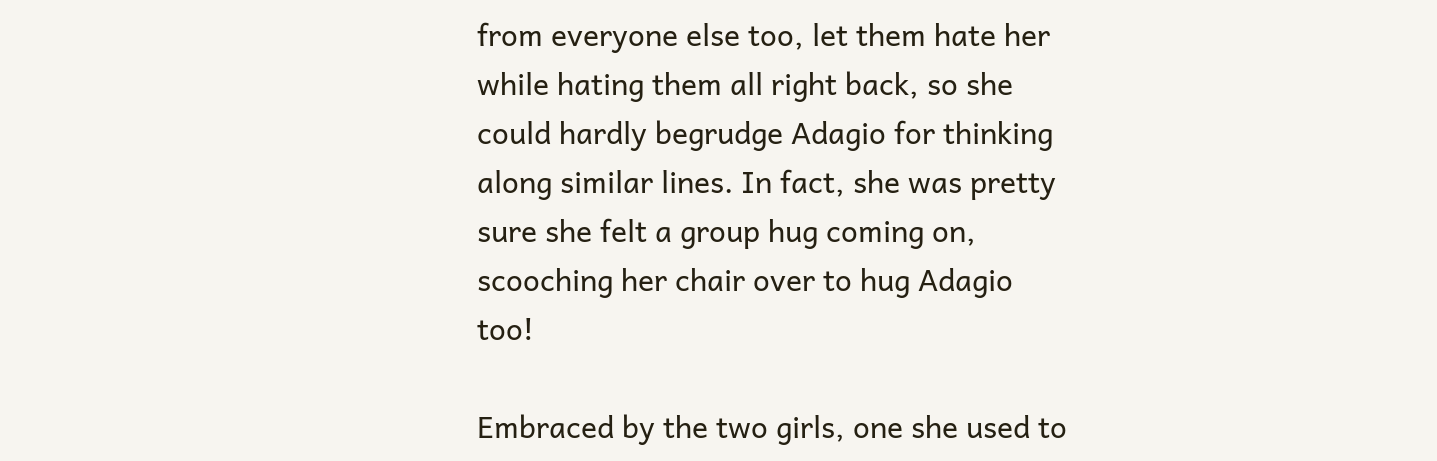from everyone else too, let them hate her while hating them all right back, so she could hardly begrudge Adagio for thinking along similar lines. In fact, she was pretty sure she felt a group hug coming on, scooching her chair over to hug Adagio too!

Embraced by the two girls, one she used to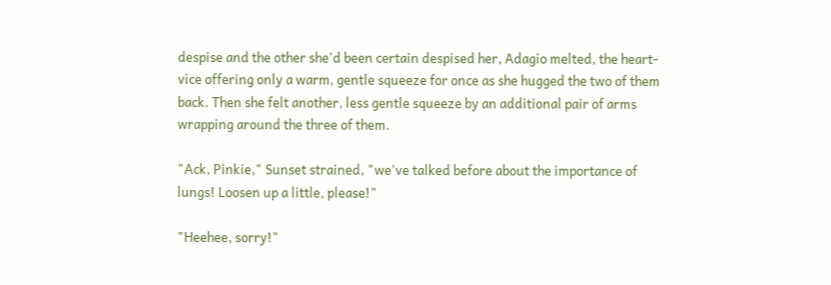despise and the other she'd been certain despised her, Adagio melted, the heart-vice offering only a warm, gentle squeeze for once as she hugged the two of them back. Then she felt another, less gentle squeeze by an additional pair of arms wrapping around the three of them.

"Ack, Pinkie," Sunset strained, "we've talked before about the importance of lungs! Loosen up a little, please!"

"Heehee, sorry!"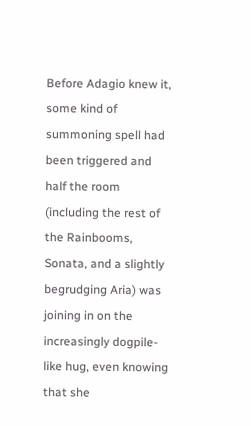Before Adagio knew it, some kind of summoning spell had been triggered and half the room (including the rest of the Rainbooms, Sonata, and a slightly begrudging Aria) was joining in on the increasingly dogpile-like hug, even knowing that she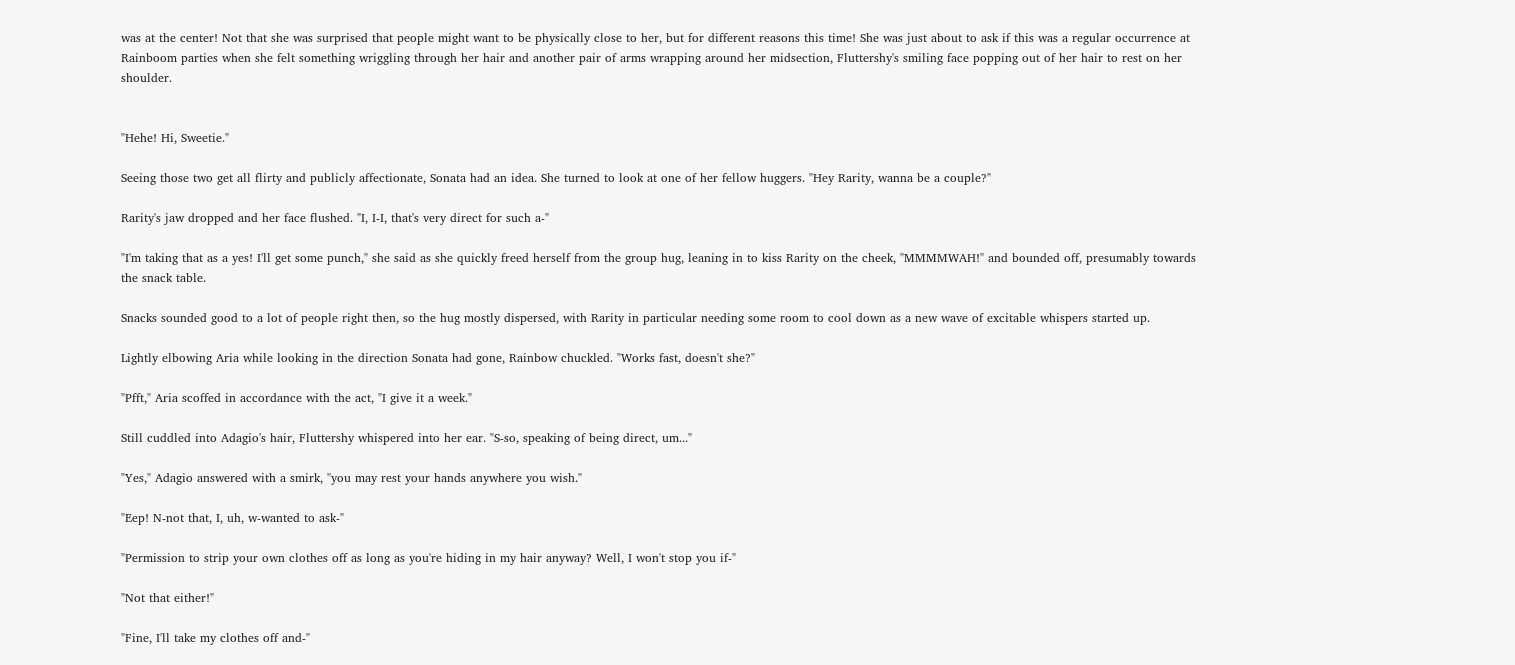was at the center! Not that she was surprised that people might want to be physically close to her, but for different reasons this time! She was just about to ask if this was a regular occurrence at Rainboom parties when she felt something wriggling through her hair and another pair of arms wrapping around her midsection, Fluttershy's smiling face popping out of her hair to rest on her shoulder.


"Hehe! Hi, Sweetie."

Seeing those two get all flirty and publicly affectionate, Sonata had an idea. She turned to look at one of her fellow huggers. "Hey Rarity, wanna be a couple?"

Rarity's jaw dropped and her face flushed. "I, I-I, that's very direct for such a-"

"I'm taking that as a yes! I'll get some punch," she said as she quickly freed herself from the group hug, leaning in to kiss Rarity on the cheek, "MMMMWAH!" and bounded off, presumably towards the snack table.

Snacks sounded good to a lot of people right then, so the hug mostly dispersed, with Rarity in particular needing some room to cool down as a new wave of excitable whispers started up.

Lightly elbowing Aria while looking in the direction Sonata had gone, Rainbow chuckled. "Works fast, doesn't she?"

"Pfft," Aria scoffed in accordance with the act, "I give it a week."

Still cuddled into Adagio's hair, Fluttershy whispered into her ear. "S-so, speaking of being direct, um..."

"Yes," Adagio answered with a smirk, "you may rest your hands anywhere you wish."

"Eep! N-not that, I, uh, w-wanted to ask-"

"Permission to strip your own clothes off as long as you're hiding in my hair anyway? Well, I won't stop you if-"

"Not that either!"

"Fine, I'll take my clothes off and-"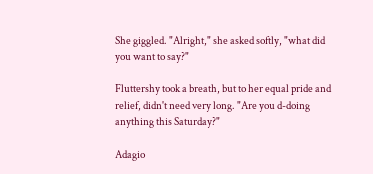She giggled. "Alright," she asked softly, "what did you want to say?"

Fluttershy took a breath, but to her equal pride and relief, didn't need very long. "Are you d-doing anything this Saturday?"

Adagio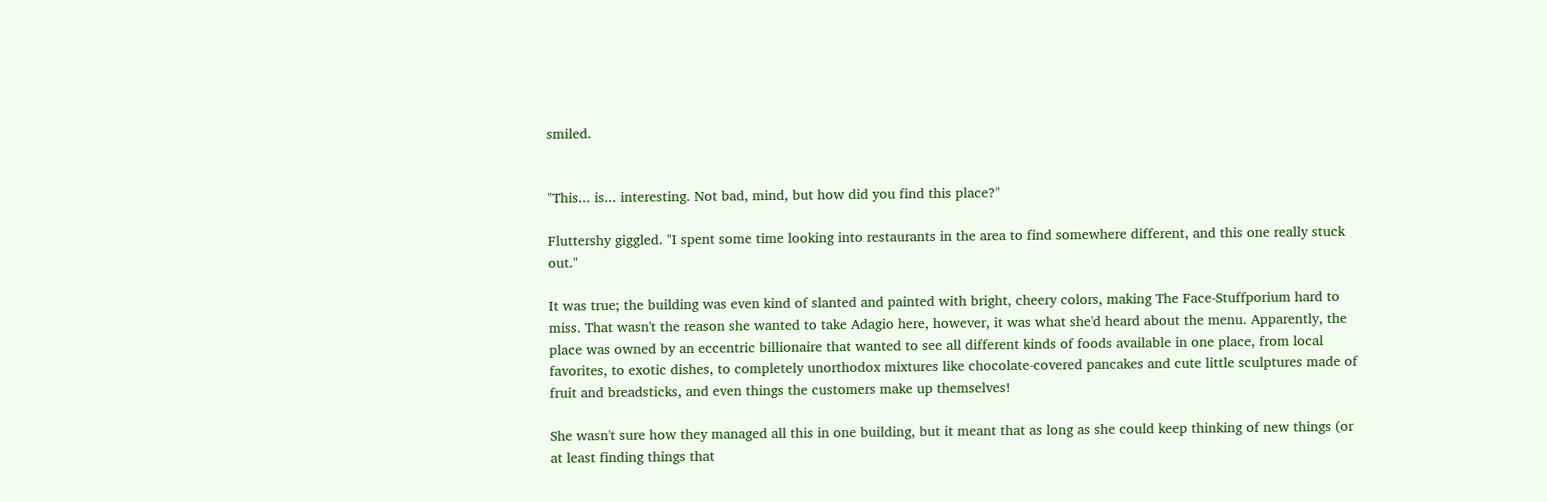smiled.


"This... is... interesting. Not bad, mind, but how did you find this place?"

Fluttershy giggled. "I spent some time looking into restaurants in the area to find somewhere different, and this one really stuck out."

It was true; the building was even kind of slanted and painted with bright, cheery colors, making The Face-Stuffporium hard to miss. That wasn't the reason she wanted to take Adagio here, however, it was what she'd heard about the menu. Apparently, the place was owned by an eccentric billionaire that wanted to see all different kinds of foods available in one place, from local favorites, to exotic dishes, to completely unorthodox mixtures like chocolate-covered pancakes and cute little sculptures made of fruit and breadsticks, and even things the customers make up themselves!

She wasn't sure how they managed all this in one building, but it meant that as long as she could keep thinking of new things (or at least finding things that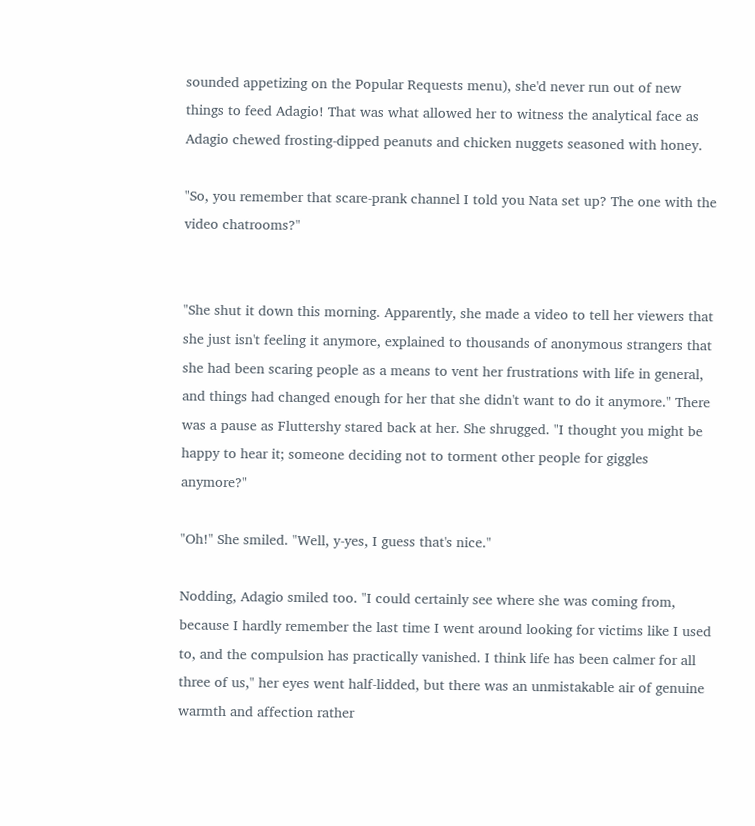sounded appetizing on the Popular Requests menu), she'd never run out of new things to feed Adagio! That was what allowed her to witness the analytical face as Adagio chewed frosting-dipped peanuts and chicken nuggets seasoned with honey.

"So, you remember that scare-prank channel I told you Nata set up? The one with the video chatrooms?"


"She shut it down this morning. Apparently, she made a video to tell her viewers that she just isn't feeling it anymore, explained to thousands of anonymous strangers that she had been scaring people as a means to vent her frustrations with life in general, and things had changed enough for her that she didn't want to do it anymore." There was a pause as Fluttershy stared back at her. She shrugged. "I thought you might be happy to hear it; someone deciding not to torment other people for giggles anymore?"

"Oh!" She smiled. "Well, y-yes, I guess that's nice."

Nodding, Adagio smiled too. "I could certainly see where she was coming from, because I hardly remember the last time I went around looking for victims like I used to, and the compulsion has practically vanished. I think life has been calmer for all three of us," her eyes went half-lidded, but there was an unmistakable air of genuine warmth and affection rather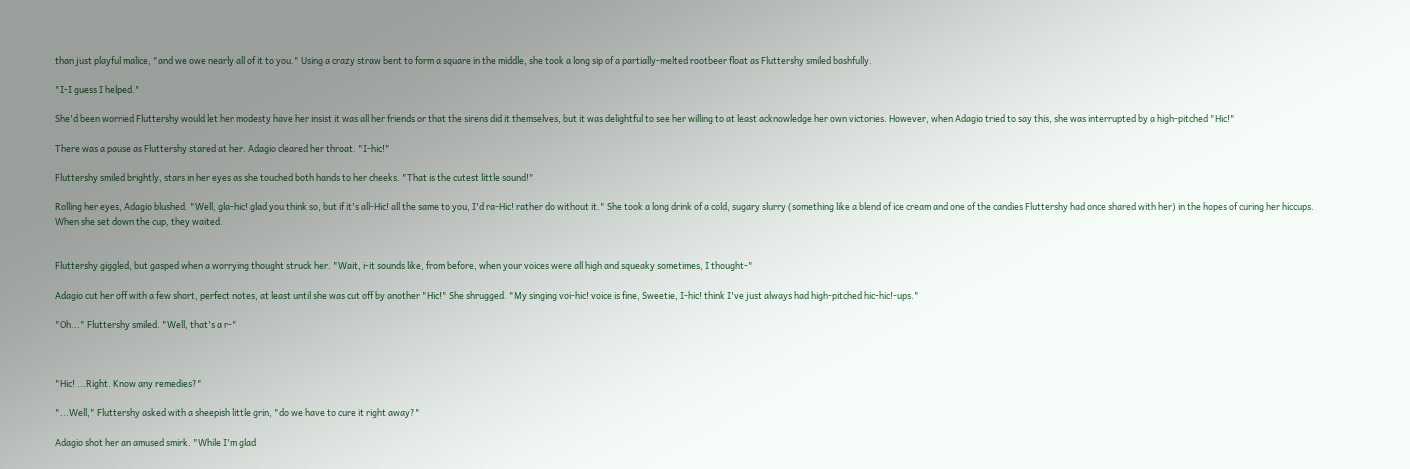than just playful malice, "and we owe nearly all of it to you." Using a crazy straw bent to form a square in the middle, she took a long sip of a partially-melted rootbeer float as Fluttershy smiled bashfully.

"I-I guess I helped."

She'd been worried Fluttershy would let her modesty have her insist it was all her friends or that the sirens did it themselves, but it was delightful to see her willing to at least acknowledge her own victories. However, when Adagio tried to say this, she was interrupted by a high-pitched "Hic!"

There was a pause as Fluttershy stared at her. Adagio cleared her throat. "I-hic!"

Fluttershy smiled brightly, stars in her eyes as she touched both hands to her cheeks. "That is the cutest little sound!"

Rolling her eyes, Adagio blushed. "Well, gla-hic! glad you think so, but if it's all-Hic! all the same to you, I'd ra-Hic! rather do without it." She took a long drink of a cold, sugary slurry (something like a blend of ice cream and one of the candies Fluttershy had once shared with her) in the hopes of curing her hiccups. When she set down the cup, they waited.


Fluttershy giggled, but gasped when a worrying thought struck her. "Wait, i-it sounds like, from before, when your voices were all high and squeaky sometimes, I thought-"

Adagio cut her off with a few short, perfect notes, at least until she was cut off by another "Hic!" She shrugged. "My singing voi-hic! voice is fine, Sweetie, I-hic! think I've just always had high-pitched hic-hic!-ups."

"Oh..." Fluttershy smiled. "Well, that's a r-"



"Hic! ...Right. Know any remedies?"

"...Well," Fluttershy asked with a sheepish little grin, "do we have to cure it right away?"

Adagio shot her an amused smirk. "While I'm glad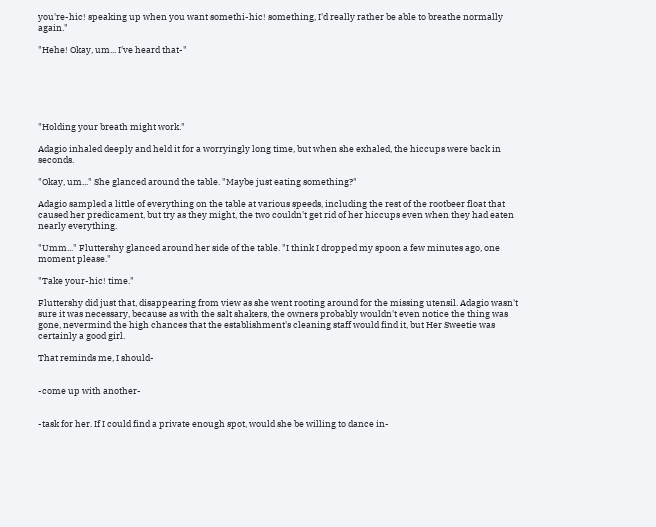you're-hic! speaking up when you want somethi-hic! something, I'd really rather be able to breathe normally again."

"Hehe! Okay, um... I've heard that-"






"Holding your breath might work."

Adagio inhaled deeply and held it for a worryingly long time, but when she exhaled, the hiccups were back in seconds.

"Okay, um..." She glanced around the table. "Maybe just eating something?"

Adagio sampled a little of everything on the table at various speeds, including the rest of the rootbeer float that caused her predicament, but try as they might, the two couldn't get rid of her hiccups even when they had eaten nearly everything.

"Umm..." Fluttershy glanced around her side of the table. "I think I dropped my spoon a few minutes ago, one moment please."

"Take your-hic! time."

Fluttershy did just that, disappearing from view as she went rooting around for the missing utensil. Adagio wasn't sure it was necessary, because as with the salt shakers, the owners probably wouldn't even notice the thing was gone, nevermind the high chances that the establishment's cleaning staff would find it, but Her Sweetie was certainly a good girl.

That reminds me, I should-


-come up with another-


-task for her. If I could find a private enough spot, would she be willing to dance in-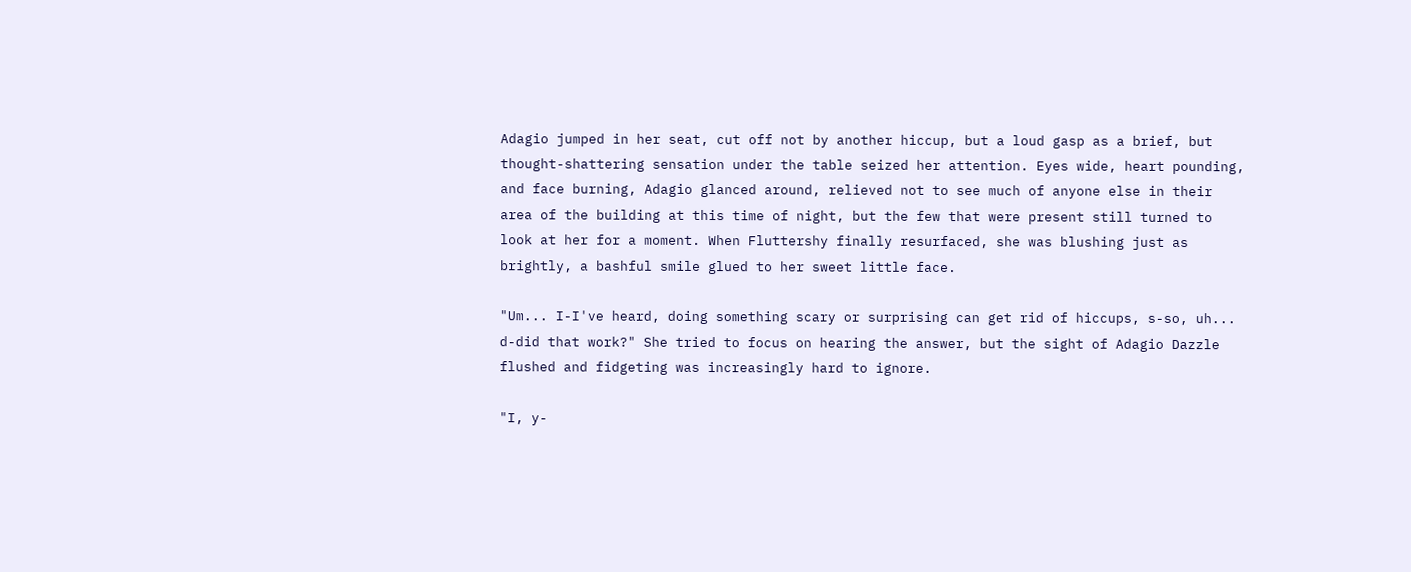Adagio jumped in her seat, cut off not by another hiccup, but a loud gasp as a brief, but thought-shattering sensation under the table seized her attention. Eyes wide, heart pounding, and face burning, Adagio glanced around, relieved not to see much of anyone else in their area of the building at this time of night, but the few that were present still turned to look at her for a moment. When Fluttershy finally resurfaced, she was blushing just as brightly, a bashful smile glued to her sweet little face.

"Um... I-I've heard, doing something scary or surprising can get rid of hiccups, s-so, uh... d-did that work?" She tried to focus on hearing the answer, but the sight of Adagio Dazzle flushed and fidgeting was increasingly hard to ignore.

"I, y-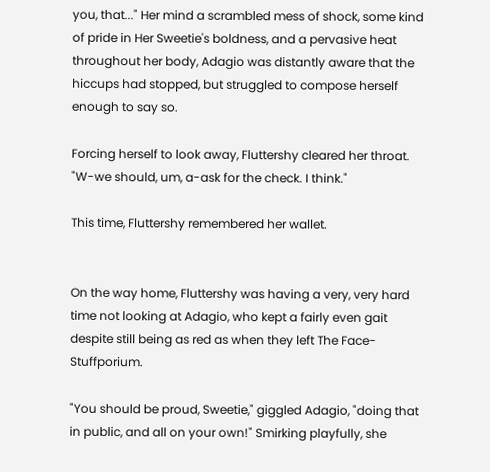you, that..." Her mind a scrambled mess of shock, some kind of pride in Her Sweetie's boldness, and a pervasive heat throughout her body, Adagio was distantly aware that the hiccups had stopped, but struggled to compose herself enough to say so.

Forcing herself to look away, Fluttershy cleared her throat. "W-we should, um, a-ask for the check. I think."

This time, Fluttershy remembered her wallet.


On the way home, Fluttershy was having a very, very hard time not looking at Adagio, who kept a fairly even gait despite still being as red as when they left The Face-Stuffporium.

"You should be proud, Sweetie," giggled Adagio, "doing that in public, and all on your own!" Smirking playfully, she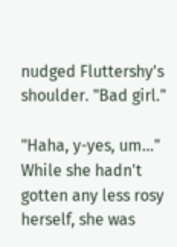nudged Fluttershy's shoulder. "Bad girl."

"Haha, y-yes, um..." While she hadn't gotten any less rosy herself, she was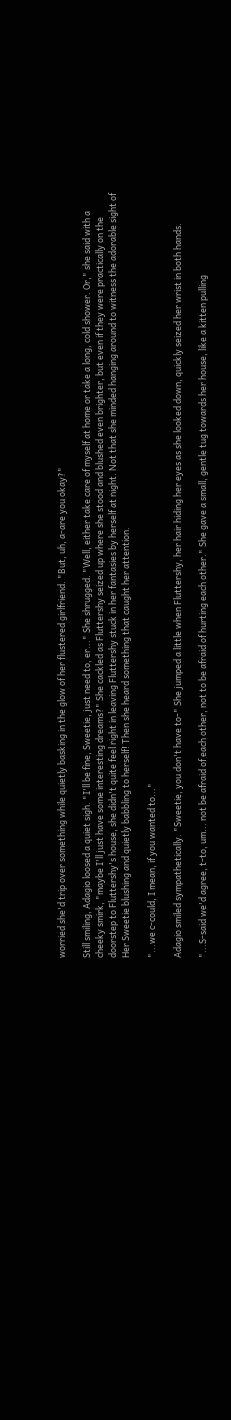worried she'd trip over something while quietly basking in the glow of her flustered girlfriend. "But, uh, a-are you okay?"

Still smiling, Adagio loosed a quiet sigh. "I'll be fine, Sweetie, just need to, er..." She shrugged. "Well, either take care of myself at home or take a long, cold shower. Or," she said with a cheeky smirk, "maybe I'll just have some interesting dreams?" She cackled as Fluttershy seized up where she stood and blushed even brighter, but even if they were practically on the doorstep to Fluttershy's house, she didn't quite feel right in leaving Fluttershy stuck in her fantasies by herself at night. Not that she minded hanging around to witness the adorable sight of Her Sweetie blushing and quietly babbling to herself! Then she heard something that caught her attention.

"...we c-could, I mean, if you wanted to..."

Adagio smiled sympathetically. "Sweetie, you don't have to-" She jumped a little when Fluttershy, her hair hiding her eyes as she looked down, quickly seized her wrist in both hands.

"...S-said we'd agree, t-to, um... not be afraid of each other, not to be afraid of hurting each other." She gave a small, gentle tug towards her house, like a kitten pulling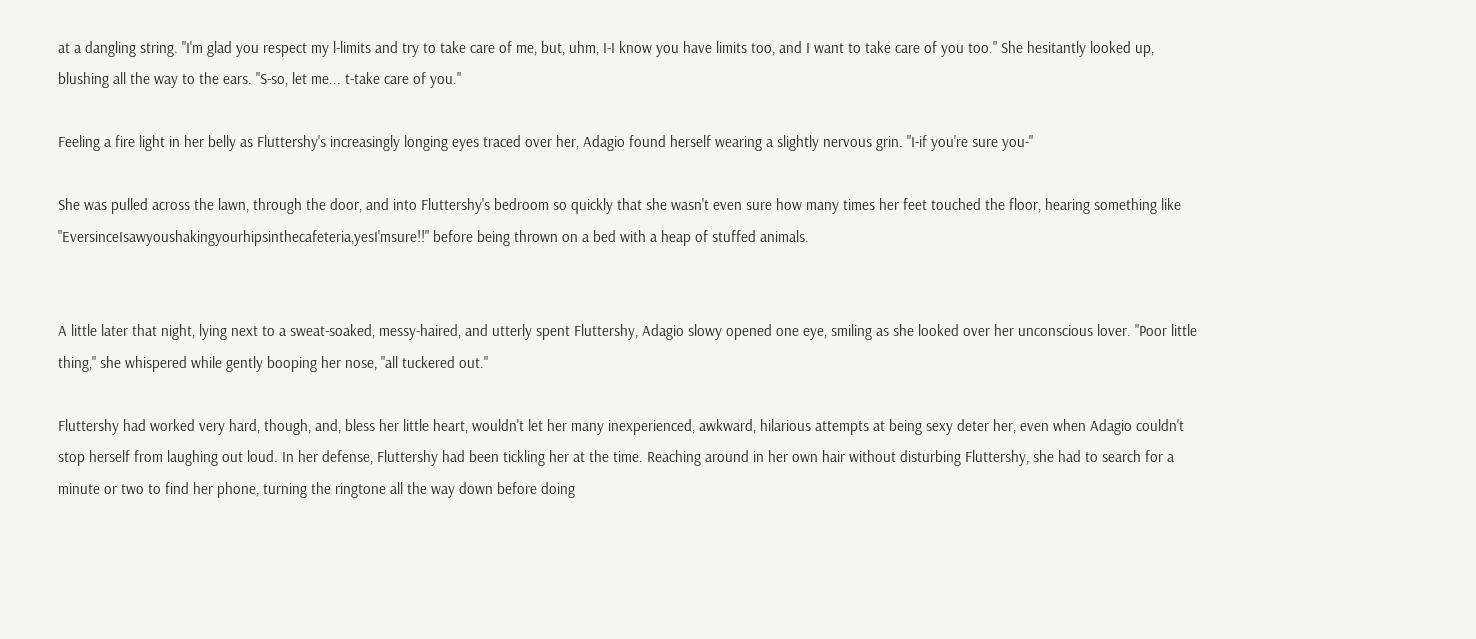at a dangling string. "I'm glad you respect my l-limits and try to take care of me, but, uhm, I-I know you have limits too, and I want to take care of you too." She hesitantly looked up, blushing all the way to the ears. "S-so, let me... t-take care of you."

Feeling a fire light in her belly as Fluttershy's increasingly longing eyes traced over her, Adagio found herself wearing a slightly nervous grin. "I-if you're sure you-"

She was pulled across the lawn, through the door, and into Fluttershy's bedroom so quickly that she wasn't even sure how many times her feet touched the floor, hearing something like "EversinceIsawyoushakingyourhipsinthecafeteria,yesI'msure!!" before being thrown on a bed with a heap of stuffed animals.


A little later that night, lying next to a sweat-soaked, messy-haired, and utterly spent Fluttershy, Adagio slowy opened one eye, smiling as she looked over her unconscious lover. "Poor little thing," she whispered while gently booping her nose, "all tuckered out."

Fluttershy had worked very hard, though, and, bless her little heart, wouldn't let her many inexperienced, awkward, hilarious attempts at being sexy deter her, even when Adagio couldn't stop herself from laughing out loud. In her defense, Fluttershy had been tickling her at the time. Reaching around in her own hair without disturbing Fluttershy, she had to search for a minute or two to find her phone, turning the ringtone all the way down before doing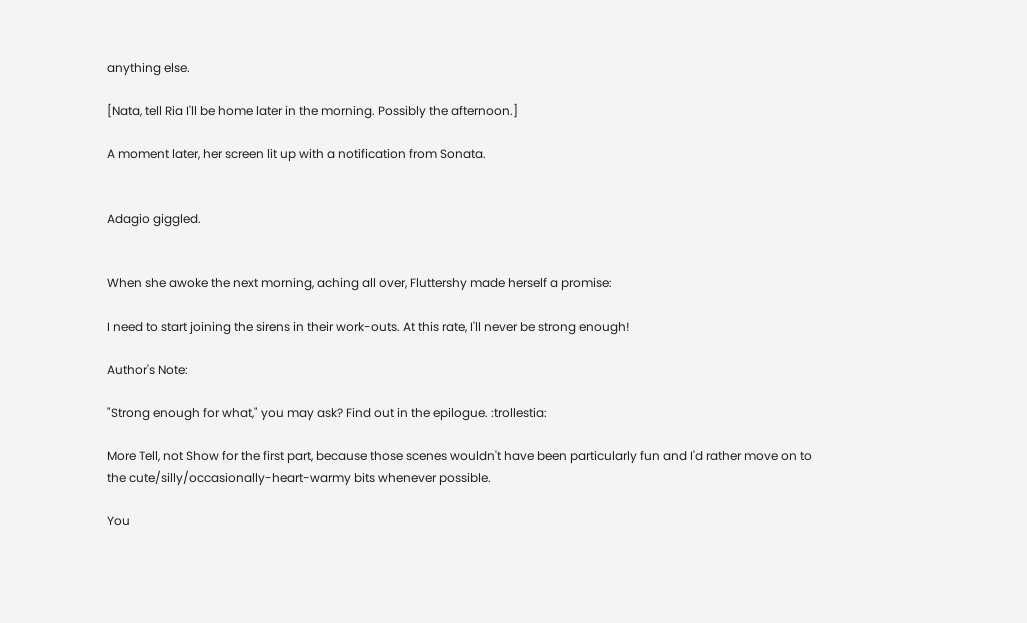anything else.

[Nata, tell Ria I'll be home later in the morning. Possibly the afternoon.]

A moment later, her screen lit up with a notification from Sonata.


Adagio giggled.


When she awoke the next morning, aching all over, Fluttershy made herself a promise:

I need to start joining the sirens in their work-outs. At this rate, I'll never be strong enough!

Author's Note:

"Strong enough for what," you may ask? Find out in the epilogue. :trollestia:

More Tell, not Show for the first part, because those scenes wouldn't have been particularly fun and I'd rather move on to the cute/silly/occasionally-heart-warmy bits whenever possible.

You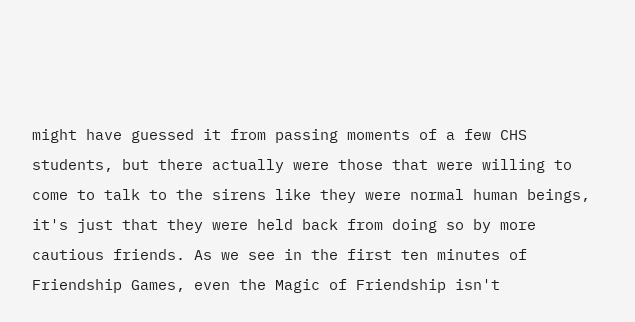might have guessed it from passing moments of a few CHS students, but there actually were those that were willing to come to talk to the sirens like they were normal human beings, it's just that they were held back from doing so by more cautious friends. As we see in the first ten minutes of Friendship Games, even the Magic of Friendship isn't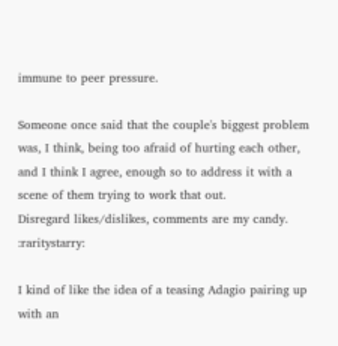immune to peer pressure.

Someone once said that the couple's biggest problem was, I think, being too afraid of hurting each other, and I think I agree, enough so to address it with a scene of them trying to work that out.
Disregard likes/dislikes, comments are my candy. :raritystarry:

I kind of like the idea of a teasing Adagio pairing up with an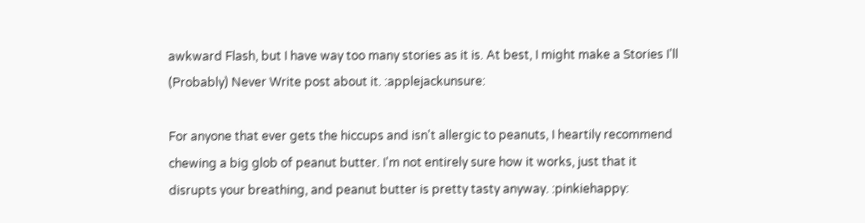awkward Flash, but I have way too many stories as it is. At best, I might make a Stories I'll (Probably) Never Write post about it. :applejackunsure:

For anyone that ever gets the hiccups and isn't allergic to peanuts, I heartily recommend chewing a big glob of peanut butter. I'm not entirely sure how it works, just that it disrupts your breathing, and peanut butter is pretty tasty anyway. :pinkiehappy: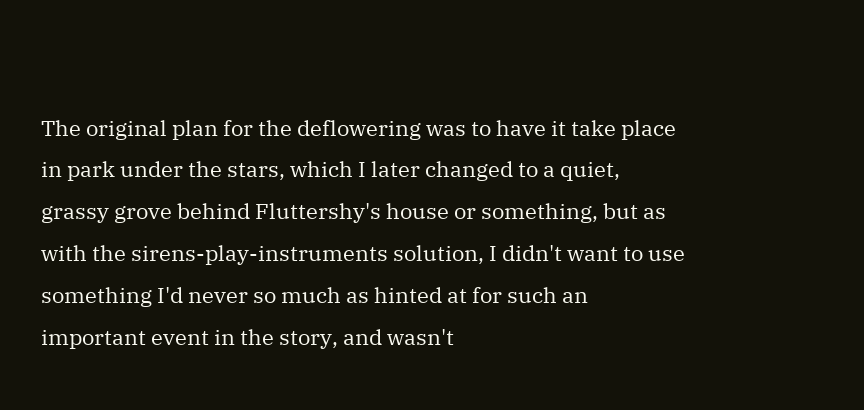The original plan for the deflowering was to have it take place in park under the stars, which I later changed to a quiet, grassy grove behind Fluttershy's house or something, but as with the sirens-play-instruments solution, I didn't want to use something I'd never so much as hinted at for such an important event in the story, and wasn't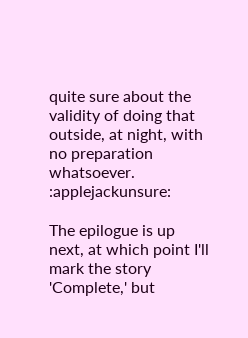quite sure about the validity of doing that outside, at night, with no preparation whatsoever. :applejackunsure:

The epilogue is up next, at which point I'll mark the story 'Complete,' but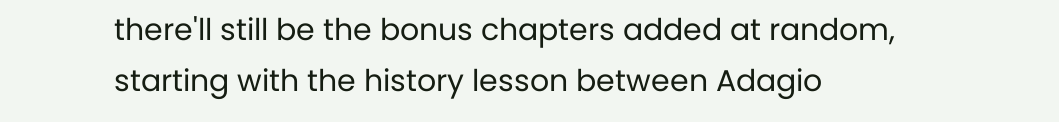there'll still be the bonus chapters added at random, starting with the history lesson between Adagio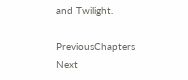and Twilight.

PreviousChapters Next